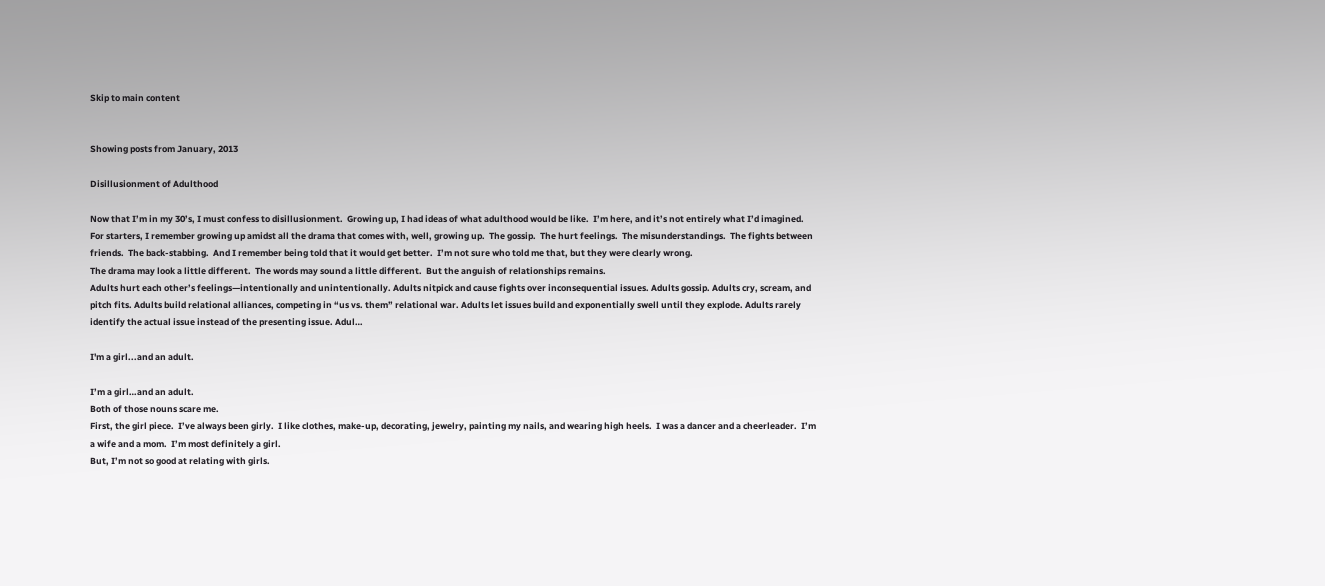Skip to main content


Showing posts from January, 2013

Disillusionment of Adulthood

Now that I’m in my 30’s, I must confess to disillusionment.  Growing up, I had ideas of what adulthood would be like.  I’m here, and it’s not entirely what I’d imagined.
For starters, I remember growing up amidst all the drama that comes with, well, growing up.  The gossip.  The hurt feelings.  The misunderstandings.  The fights between friends.  The back-stabbing.  And I remember being told that it would get better.  I’m not sure who told me that, but they were clearly wrong.
The drama may look a little different.  The words may sound a little different.  But the anguish of relationships remains.
Adults hurt each other’s feelings—intentionally and unintentionally. Adults nitpick and cause fights over inconsequential issues. Adults gossip. Adults cry, scream, and pitch fits. Adults build relational alliances, competing in “us vs. them” relational war. Adults let issues build and exponentially swell until they explode. Adults rarely identify the actual issue instead of the presenting issue. Adul…

I'm a girl...and an adult.

I’m a girl…and an adult.
Both of those nouns scare me.
First, the girl piece.  I’ve always been girly.  I like clothes, make-up, decorating, jewelry, painting my nails, and wearing high heels.  I was a dancer and a cheerleader.  I’m a wife and a mom.  I’m most definitely a girl.
But, I’m not so good at relating with girls.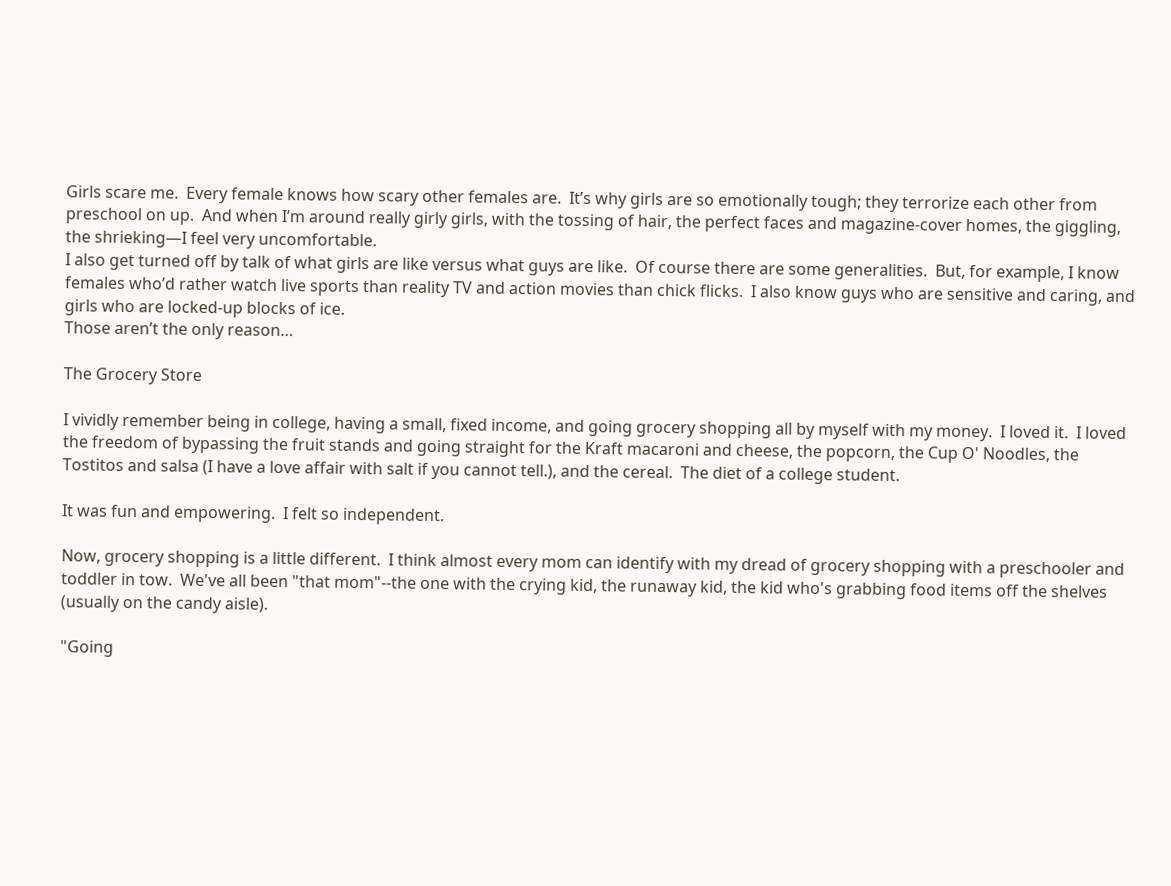Girls scare me.  Every female knows how scary other females are.  It’s why girls are so emotionally tough; they terrorize each other from preschool on up.  And when I’m around really girly girls, with the tossing of hair, the perfect faces and magazine-cover homes, the giggling, the shrieking—I feel very uncomfortable.
I also get turned off by talk of what girls are like versus what guys are like.  Of course there are some generalities.  But, for example, I know females who’d rather watch live sports than reality TV and action movies than chick flicks.  I also know guys who are sensitive and caring, and girls who are locked-up blocks of ice.
Those aren’t the only reason…

The Grocery Store

I vividly remember being in college, having a small, fixed income, and going grocery shopping all by myself with my money.  I loved it.  I loved the freedom of bypassing the fruit stands and going straight for the Kraft macaroni and cheese, the popcorn, the Cup O' Noodles, the Tostitos and salsa (I have a love affair with salt if you cannot tell.), and the cereal.  The diet of a college student.

It was fun and empowering.  I felt so independent.

Now, grocery shopping is a little different.  I think almost every mom can identify with my dread of grocery shopping with a preschooler and toddler in tow.  We've all been "that mom"--the one with the crying kid, the runaway kid, the kid who's grabbing food items off the shelves (usually on the candy aisle).

"Going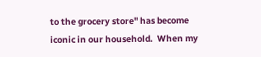to the grocery store" has become iconic in our household.  When my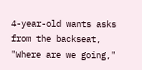4-year-old wants asks from the backseat, "Where are we going,"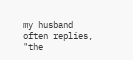my husband often replies, "the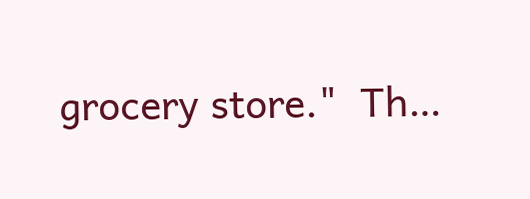grocery store."  Th…